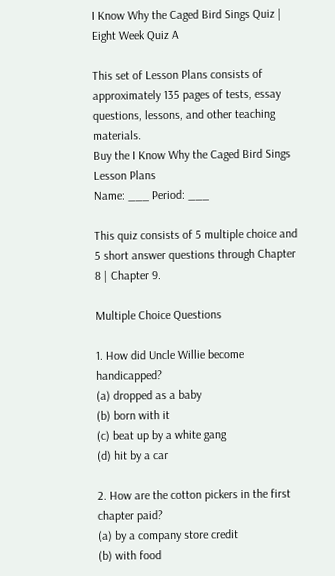I Know Why the Caged Bird Sings Quiz | Eight Week Quiz A

This set of Lesson Plans consists of approximately 135 pages of tests, essay questions, lessons, and other teaching materials.
Buy the I Know Why the Caged Bird Sings Lesson Plans
Name: ___ Period: ___

This quiz consists of 5 multiple choice and 5 short answer questions through Chapter 8 | Chapter 9.

Multiple Choice Questions

1. How did Uncle Willie become handicapped?
(a) dropped as a baby
(b) born with it
(c) beat up by a white gang
(d) hit by a car

2. How are the cotton pickers in the first chapter paid?
(a) by a company store credit
(b) with food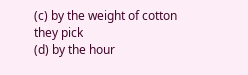(c) by the weight of cotton they pick
(d) by the hour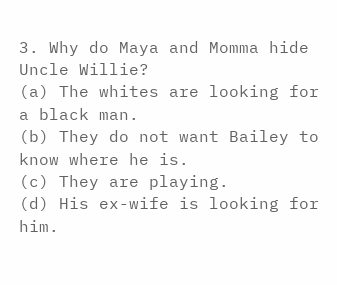3. Why do Maya and Momma hide Uncle Willie?
(a) The whites are looking for a black man.
(b) They do not want Bailey to know where he is.
(c) They are playing.
(d) His ex-wife is looking for him.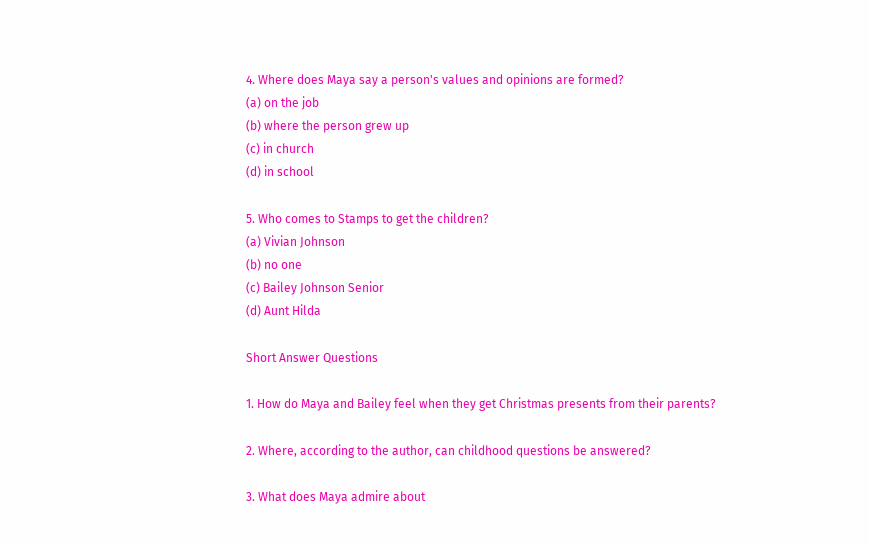4. Where does Maya say a person's values and opinions are formed?
(a) on the job
(b) where the person grew up
(c) in church
(d) in school

5. Who comes to Stamps to get the children?
(a) Vivian Johnson
(b) no one
(c) Bailey Johnson Senior
(d) Aunt Hilda

Short Answer Questions

1. How do Maya and Bailey feel when they get Christmas presents from their parents?

2. Where, according to the author, can childhood questions be answered?

3. What does Maya admire about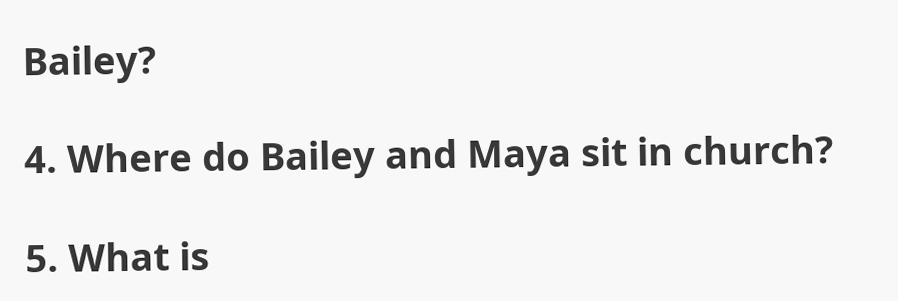Bailey?

4. Where do Bailey and Maya sit in church?

5. What is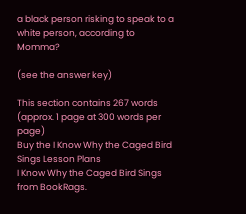a black person risking to speak to a white person, according to Momma?

(see the answer key)

This section contains 267 words
(approx. 1 page at 300 words per page)
Buy the I Know Why the Caged Bird Sings Lesson Plans
I Know Why the Caged Bird Sings from BookRags.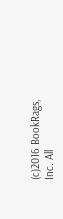(c)2016 BookRags, Inc. All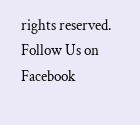rights reserved.
Follow Us on Facebook